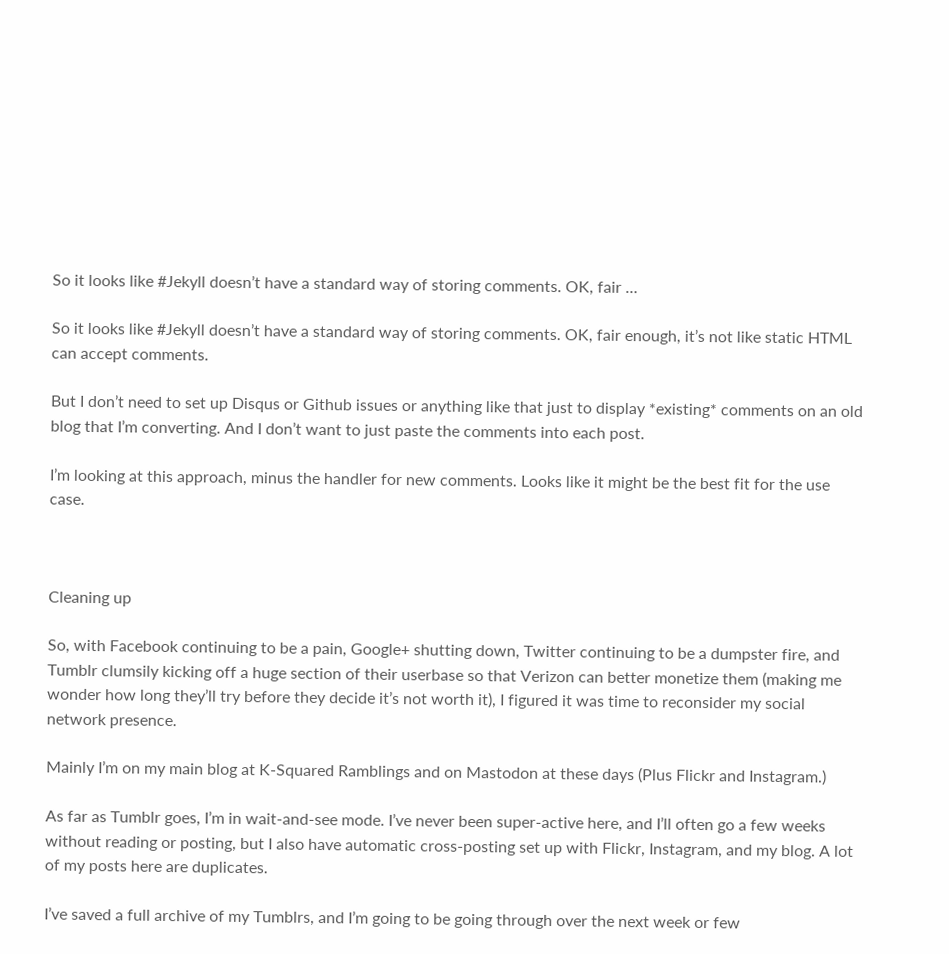So it looks like #Jekyll doesn’t have a standard way of storing comments. OK, fair …

So it looks like #Jekyll doesn’t have a standard way of storing comments. OK, fair enough, it’s not like static HTML can accept comments.

But I don’t need to set up Disqus or Github issues or anything like that just to display *existing* comments on an old blog that I’m converting. And I don’t want to just paste the comments into each post.

I’m looking at this approach, minus the handler for new comments. Looks like it might be the best fit for the use case.



Cleaning up

So, with Facebook continuing to be a pain, Google+ shutting down, Twitter continuing to be a dumpster fire, and Tumblr clumsily kicking off a huge section of their userbase so that Verizon can better monetize them (making me wonder how long they’ll try before they decide it’s not worth it), I figured it was time to reconsider my social network presence.

Mainly I’m on my main blog at K-Squared Ramblings and on Mastodon at these days (Plus Flickr and Instagram.)

As far as Tumblr goes, I’m in wait-and-see mode. I’ve never been super-active here, and I’ll often go a few weeks without reading or posting, but I also have automatic cross-posting set up with Flickr, Instagram, and my blog. A lot of my posts here are duplicates.

I’ve saved a full archive of my Tumblrs, and I’m going to be going through over the next week or few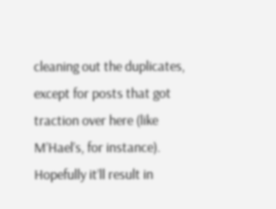cleaning out the duplicates, except for posts that got traction over here (like M’Hael’s, for instance). Hopefully it’ll result in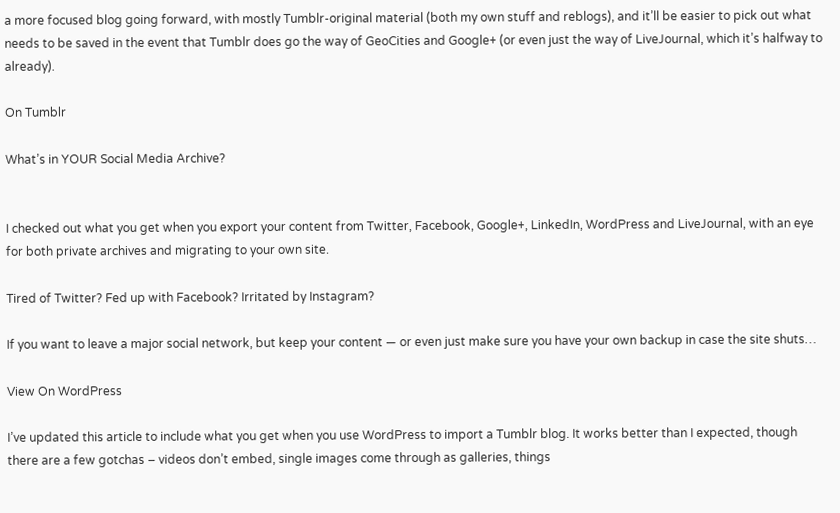a more focused blog going forward, with mostly Tumblr-original material (both my own stuff and reblogs), and it’ll be easier to pick out what needs to be saved in the event that Tumblr does go the way of GeoCities and Google+ (or even just the way of LiveJournal, which it’s halfway to already).

On Tumblr

What’s in YOUR Social Media Archive?


I checked out what you get when you export your content from Twitter, Facebook, Google+, LinkedIn, WordPress and LiveJournal, with an eye for both private archives and migrating to your own site.

Tired of Twitter? Fed up with Facebook? Irritated by Instagram?

If you want to leave a major social network, but keep your content — or even just make sure you have your own backup in case the site shuts…

View On WordPress

I’ve updated this article to include what you get when you use WordPress to import a Tumblr blog. It works better than I expected, though there are a few gotchas – videos don’t embed, single images come through as galleries, things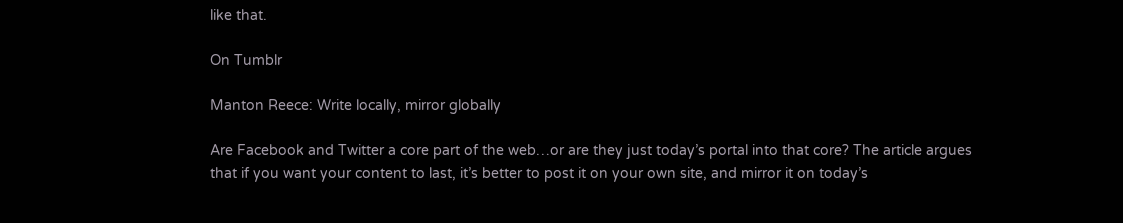like that.

On Tumblr

Manton Reece: Write locally, mirror globally

Are Facebook and Twitter a core part of the web…or are they just today’s portal into that core? The article argues that if you want your content to last, it’s better to post it on your own site, and mirror it on today’s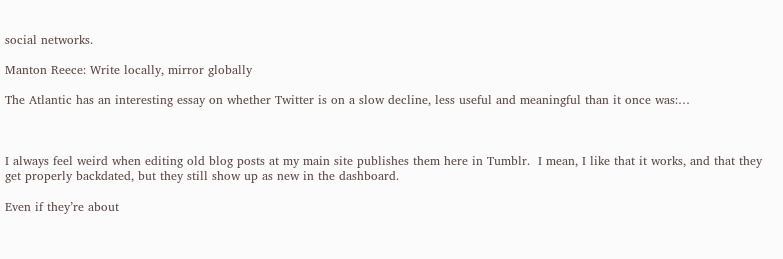social networks.

Manton Reece: Write locally, mirror globally

The Atlantic has an interesting essay on whether Twitter is on a slow decline, less useful and meaningful than it once was:…



I always feel weird when editing old blog posts at my main site publishes them here in Tumblr.  I mean, I like that it works, and that they get properly backdated, but they still show up as new in the dashboard.

Even if they’re about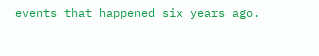events that happened six years ago.